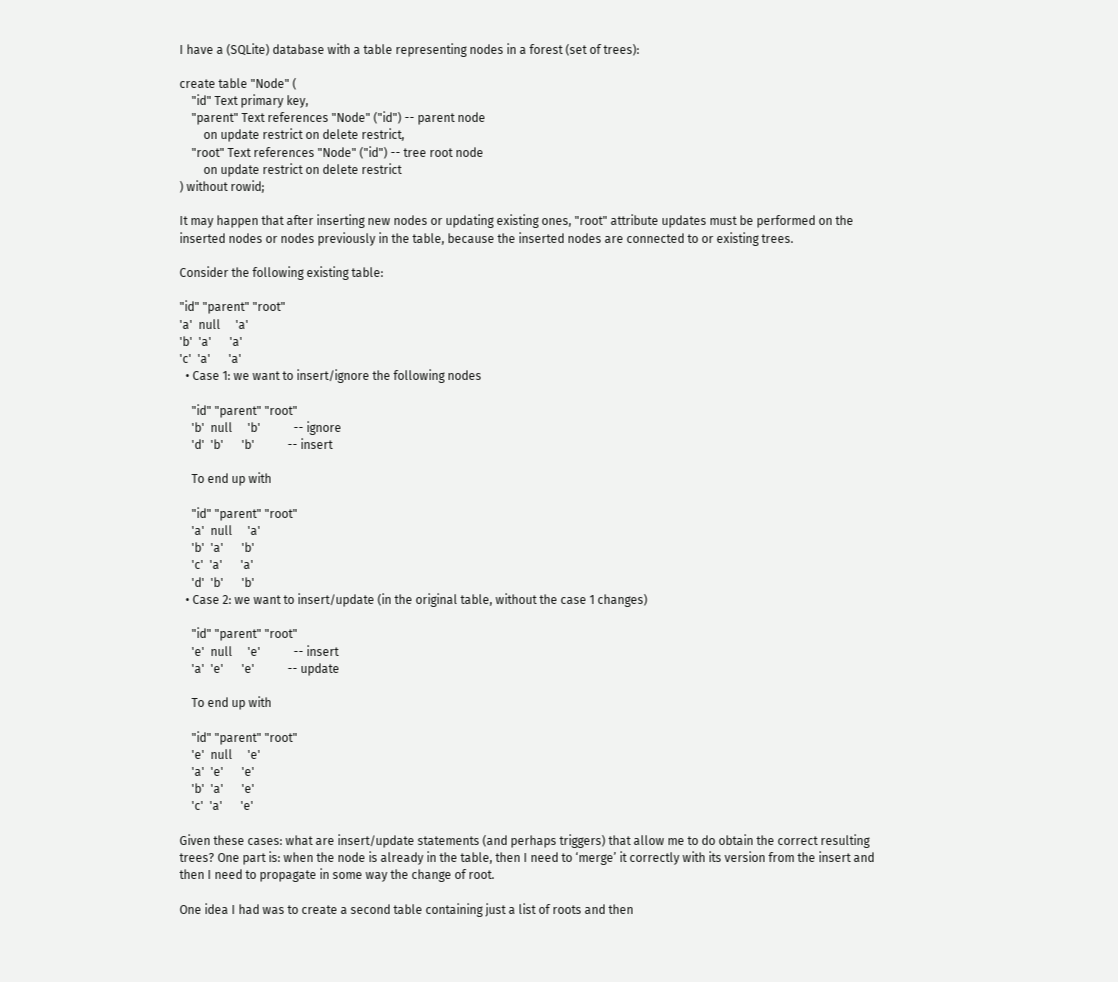I have a (SQLite) database with a table representing nodes in a forest (set of trees):

create table "Node" (
    "id" Text primary key,
    "parent" Text references "Node" ("id") -- parent node
        on update restrict on delete restrict,
    "root" Text references "Node" ("id") -- tree root node
        on update restrict on delete restrict
) without rowid;

It may happen that after inserting new nodes or updating existing ones, "root" attribute updates must be performed on the inserted nodes or nodes previously in the table, because the inserted nodes are connected to or existing trees.

Consider the following existing table:

"id" "parent" "root"
'a'  null     'a'
'b'  'a'      'a'
'c'  'a'      'a'
  • Case 1: we want to insert/ignore the following nodes

    "id" "parent" "root"
    'b'  null     'b'           -- ignore
    'd'  'b'      'b'           -- insert

    To end up with

    "id" "parent" "root"
    'a'  null     'a'
    'b'  'a'      'b'
    'c'  'a'      'a'
    'd'  'b'      'b'
  • Case 2: we want to insert/update (in the original table, without the case 1 changes)

    "id" "parent" "root"
    'e'  null     'e'           -- insert
    'a'  'e'      'e'           -- update

    To end up with

    "id" "parent" "root"
    'e'  null     'e'
    'a'  'e'      'e'
    'b'  'a'      'e'
    'c'  'a'      'e'

Given these cases: what are insert/update statements (and perhaps triggers) that allow me to do obtain the correct resulting trees? One part is: when the node is already in the table, then I need to ‘merge’ it correctly with its version from the insert and then I need to propagate in some way the change of root.

One idea I had was to create a second table containing just a list of roots and then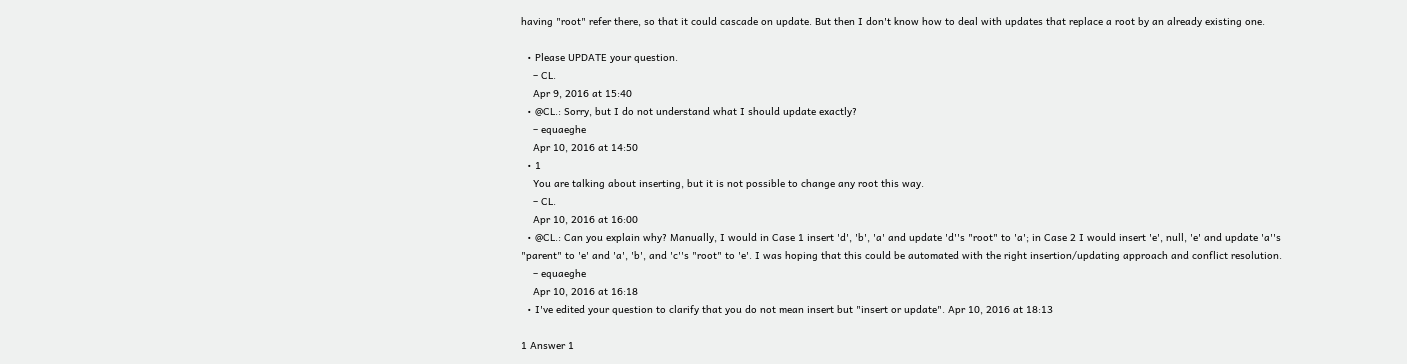having "root" refer there, so that it could cascade on update. But then I don't know how to deal with updates that replace a root by an already existing one.

  • Please UPDATE your question.
    – CL.
    Apr 9, 2016 at 15:40
  • @CL.: Sorry, but I do not understand what I should update exactly?
    – equaeghe
    Apr 10, 2016 at 14:50
  • 1
    You are talking about inserting, but it is not possible to change any root this way.
    – CL.
    Apr 10, 2016 at 16:00
  • @CL.: Can you explain why? Manually, I would in Case 1 insert 'd', 'b', 'a' and update 'd''s "root" to 'a'; in Case 2 I would insert 'e', null, 'e' and update 'a''s "parent" to 'e' and 'a', 'b', and 'c''s "root" to 'e'. I was hoping that this could be automated with the right insertion/updating approach and conflict resolution.
    – equaeghe
    Apr 10, 2016 at 16:18
  • I've edited your question to clarify that you do not mean insert but "insert or update". Apr 10, 2016 at 18:13

1 Answer 1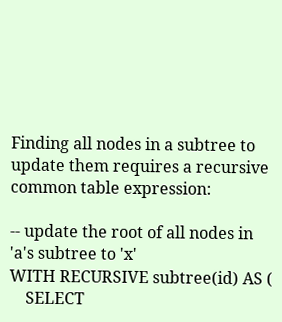Finding all nodes in a subtree to update them requires a recursive common table expression:

-- update the root of all nodes in 'a's subtree to 'x'
WITH RECURSIVE subtree(id) AS (
    SELECT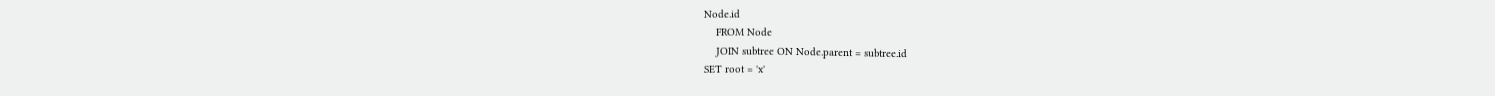Node.id
    FROM Node
    JOIN subtree ON Node.parent = subtree.id
SET root = 'x'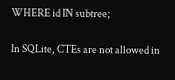WHERE id IN subtree;

In SQLite, CTEs are not allowed in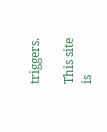triggers.

This site is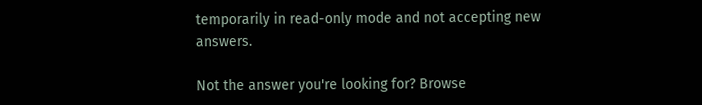temporarily in read-only mode and not accepting new answers.

Not the answer you're looking for? Browse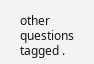other questions tagged .